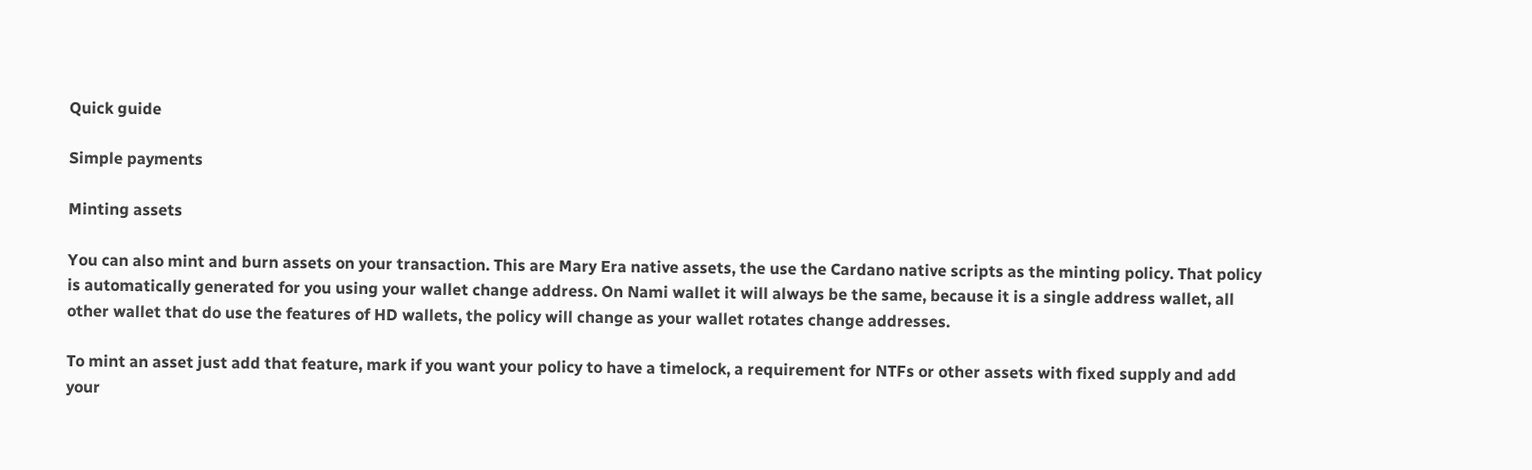Quick guide

Simple payments

Minting assets

You can also mint and burn assets on your transaction. This are Mary Era native assets, the use the Cardano native scripts as the minting policy. That policy is automatically generated for you using your wallet change address. On Nami wallet it will always be the same, because it is a single address wallet, all other wallet that do use the features of HD wallets, the policy will change as your wallet rotates change addresses.

To mint an asset just add that feature, mark if you want your policy to have a timelock, a requirement for NTFs or other assets with fixed supply and add your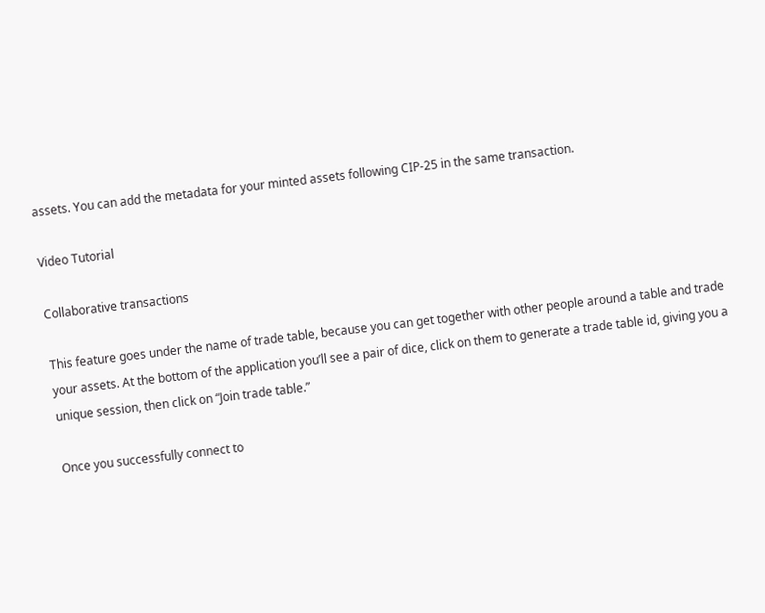assets. You can add the metadata for your minted assets following CIP-25 in the same transaction.

Video Tutorial

Collaborative transactions

This feature goes under the name of trade table, because you can get together with other people around a table and trade your assets. At the bottom of the application you’ll see a pair of dice, click on them to generate a trade table id, giving you a unique session, then click on “Join trade table.”

Once you successfully connect to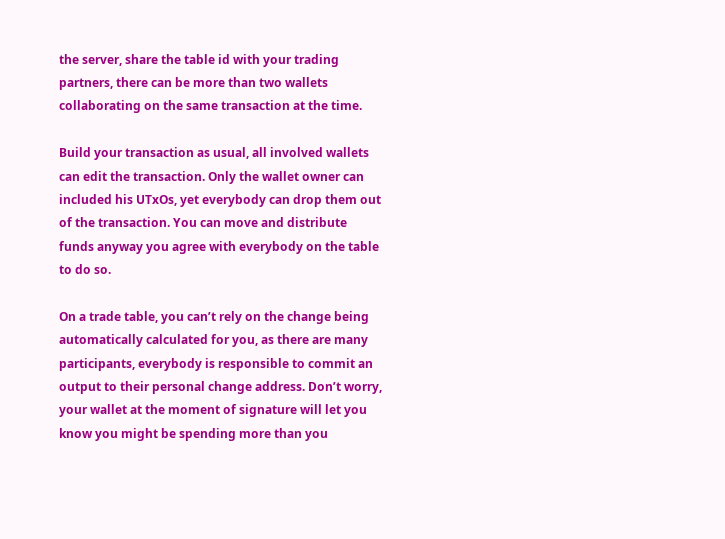the server, share the table id with your trading partners, there can be more than two wallets collaborating on the same transaction at the time.

Build your transaction as usual, all involved wallets can edit the transaction. Only the wallet owner can included his UTxOs, yet everybody can drop them out of the transaction. You can move and distribute funds anyway you agree with everybody on the table to do so.

On a trade table, you can’t rely on the change being automatically calculated for you, as there are many participants, everybody is responsible to commit an output to their personal change address. Don’t worry, your wallet at the moment of signature will let you know you might be spending more than you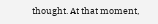thought. At that moment,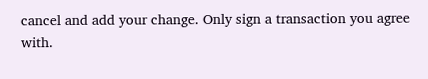cancel and add your change. Only sign a transaction you agree with.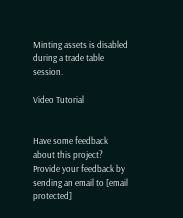Minting assets is disabled during a trade table session.

Video Tutorial


Have some feedback about this project? Provide your feedback by sending an email to [email protected]